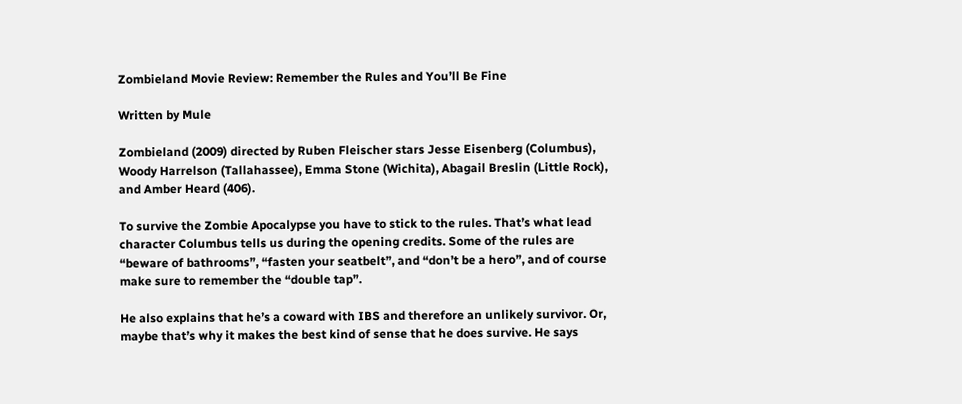Zombieland Movie Review: Remember the Rules and You’ll Be Fine

Written by Mule

Zombieland (2009) directed by Ruben Fleischer stars Jesse Eisenberg (Columbus), Woody Harrelson (Tallahassee), Emma Stone (Wichita), Abagail Breslin (Little Rock), and Amber Heard (406).

To survive the Zombie Apocalypse you have to stick to the rules. That’s what lead character Columbus tells us during the opening credits. Some of the rules are “beware of bathrooms”, “fasten your seatbelt”, and “don’t be a hero”, and of course make sure to remember the “double tap”.

He also explains that he’s a coward with IBS and therefore an unlikely survivor. Or, maybe that’s why it makes the best kind of sense that he does survive. He says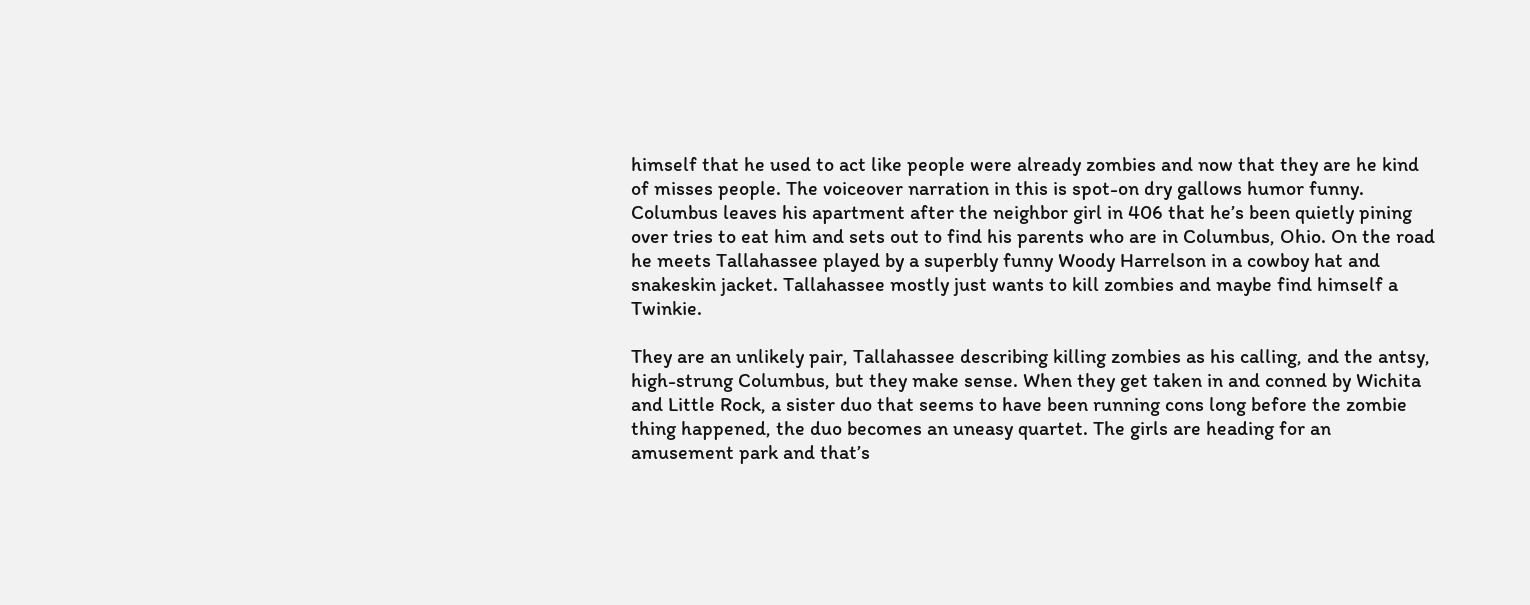himself that he used to act like people were already zombies and now that they are he kind of misses people. The voiceover narration in this is spot-on dry gallows humor funny. Columbus leaves his apartment after the neighbor girl in 406 that he’s been quietly pining over tries to eat him and sets out to find his parents who are in Columbus, Ohio. On the road he meets Tallahassee played by a superbly funny Woody Harrelson in a cowboy hat and snakeskin jacket. Tallahassee mostly just wants to kill zombies and maybe find himself a Twinkie.

They are an unlikely pair, Tallahassee describing killing zombies as his calling, and the antsy, high-strung Columbus, but they make sense. When they get taken in and conned by Wichita and Little Rock, a sister duo that seems to have been running cons long before the zombie thing happened, the duo becomes an uneasy quartet. The girls are heading for an amusement park and that’s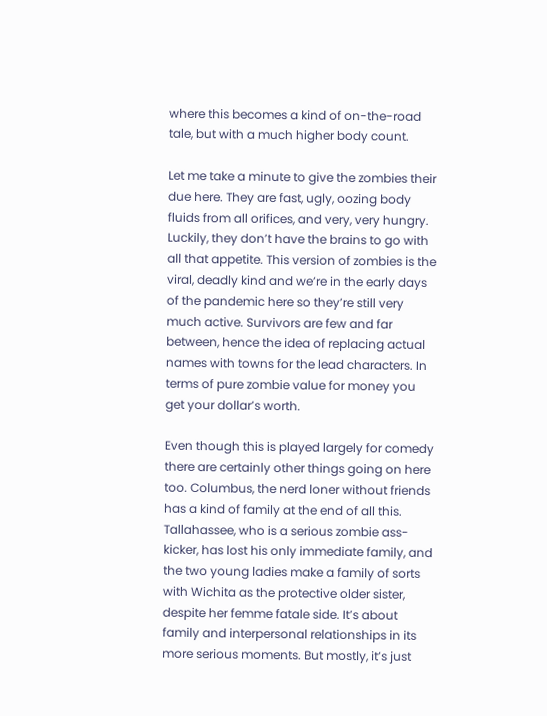where this becomes a kind of on-the-road tale, but with a much higher body count.

Let me take a minute to give the zombies their due here. They are fast, ugly, oozing body fluids from all orifices, and very, very hungry. Luckily, they don’t have the brains to go with all that appetite. This version of zombies is the viral, deadly kind and we’re in the early days of the pandemic here so they’re still very much active. Survivors are few and far between, hence the idea of replacing actual names with towns for the lead characters. In terms of pure zombie value for money you get your dollar’s worth.

Even though this is played largely for comedy there are certainly other things going on here too. Columbus, the nerd loner without friends has a kind of family at the end of all this. Tallahassee, who is a serious zombie ass-kicker, has lost his only immediate family, and the two young ladies make a family of sorts with Wichita as the protective older sister, despite her femme fatale side. It’s about family and interpersonal relationships in its more serious moments. But mostly, it’s just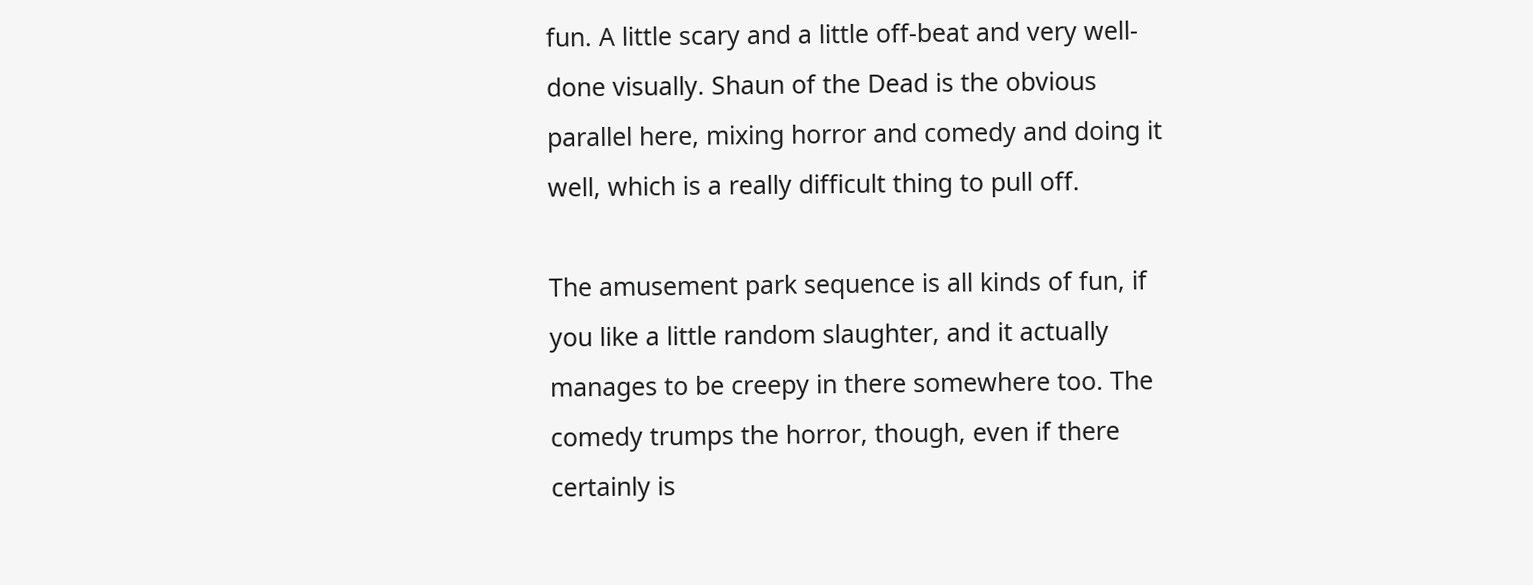fun. A little scary and a little off-beat and very well-done visually. Shaun of the Dead is the obvious parallel here, mixing horror and comedy and doing it well, which is a really difficult thing to pull off.

The amusement park sequence is all kinds of fun, if you like a little random slaughter, and it actually manages to be creepy in there somewhere too. The comedy trumps the horror, though, even if there certainly is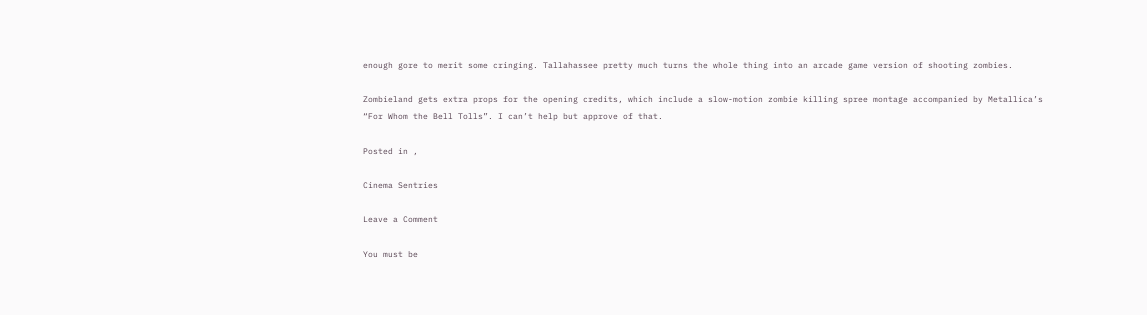enough gore to merit some cringing. Tallahassee pretty much turns the whole thing into an arcade game version of shooting zombies.

Zombieland gets extra props for the opening credits, which include a slow-motion zombie killing spree montage accompanied by Metallica’s “For Whom the Bell Tolls”. I can’t help but approve of that.

Posted in ,

Cinema Sentries

Leave a Comment

You must be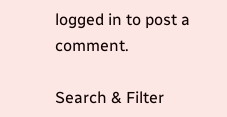logged in to post a comment.

Search & Filter